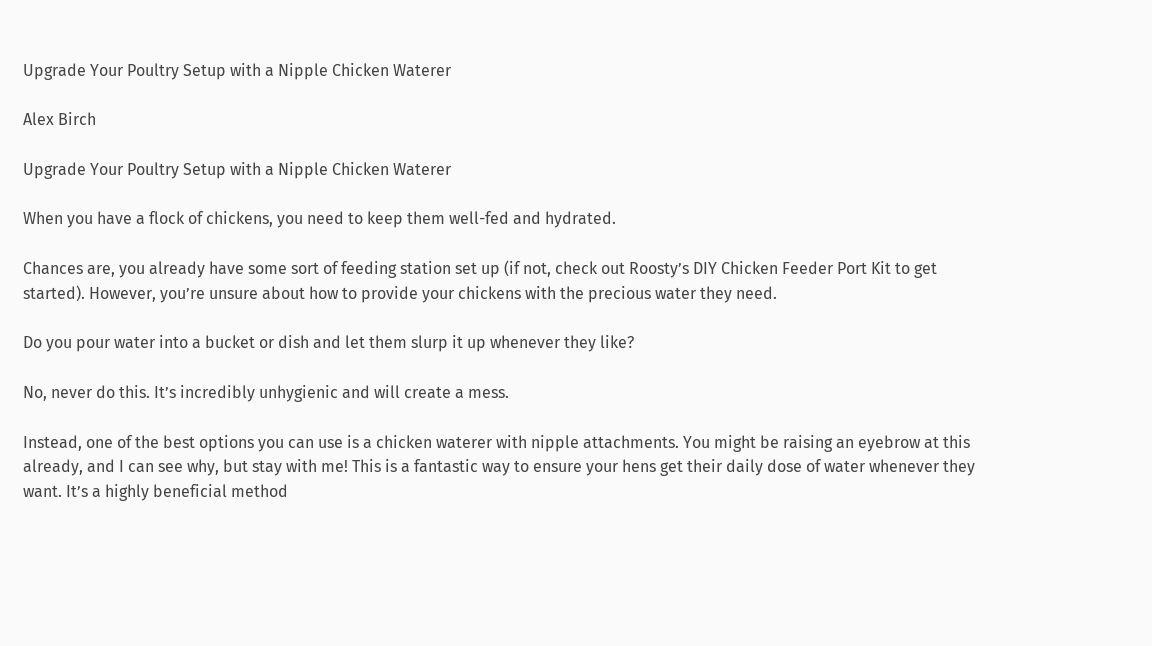Upgrade Your Poultry Setup with a Nipple Chicken Waterer

Alex Birch

Upgrade Your Poultry Setup with a Nipple Chicken Waterer

When you have a flock of chickens, you need to keep them well-fed and hydrated.

Chances are, you already have some sort of feeding station set up (if not, check out Roosty’s DIY Chicken Feeder Port Kit to get started). However, you’re unsure about how to provide your chickens with the precious water they need.

Do you pour water into a bucket or dish and let them slurp it up whenever they like?

No, never do this. It’s incredibly unhygienic and will create a mess.

Instead, one of the best options you can use is a chicken waterer with nipple attachments. You might be raising an eyebrow at this already, and I can see why, but stay with me! This is a fantastic way to ensure your hens get their daily dose of water whenever they want. It’s a highly beneficial method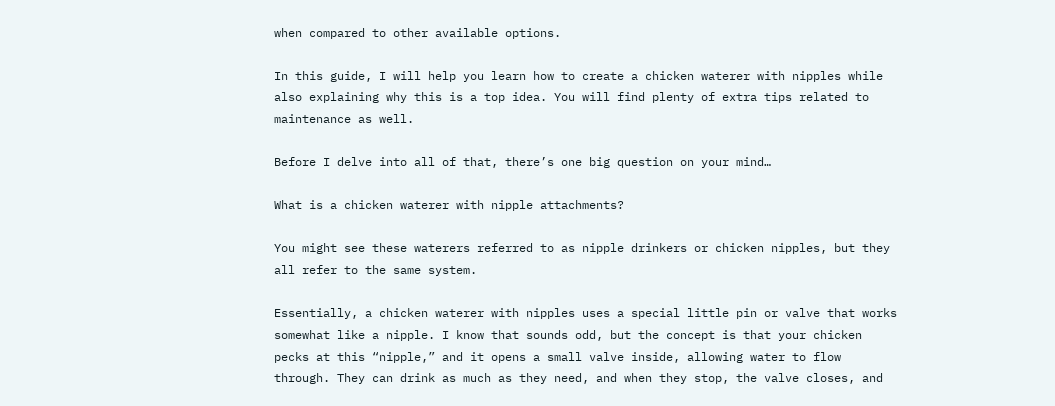when compared to other available options.

In this guide, I will help you learn how to create a chicken waterer with nipples while also explaining why this is a top idea. You will find plenty of extra tips related to maintenance as well.

Before I delve into all of that, there’s one big question on your mind…

What is a chicken waterer with nipple attachments?

You might see these waterers referred to as nipple drinkers or chicken nipples, but they all refer to the same system.

Essentially, a chicken waterer with nipples uses a special little pin or valve that works somewhat like a nipple. I know that sounds odd, but the concept is that your chicken pecks at this “nipple,” and it opens a small valve inside, allowing water to flow through. They can drink as much as they need, and when they stop, the valve closes, and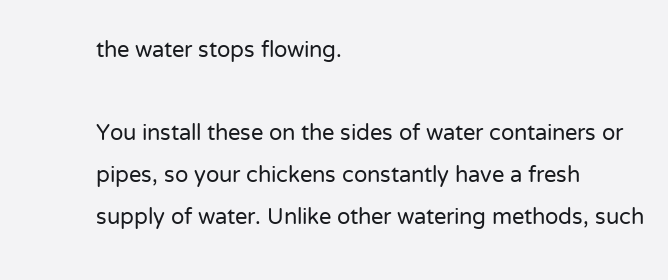the water stops flowing.

You install these on the sides of water containers or pipes, so your chickens constantly have a fresh supply of water. Unlike other watering methods, such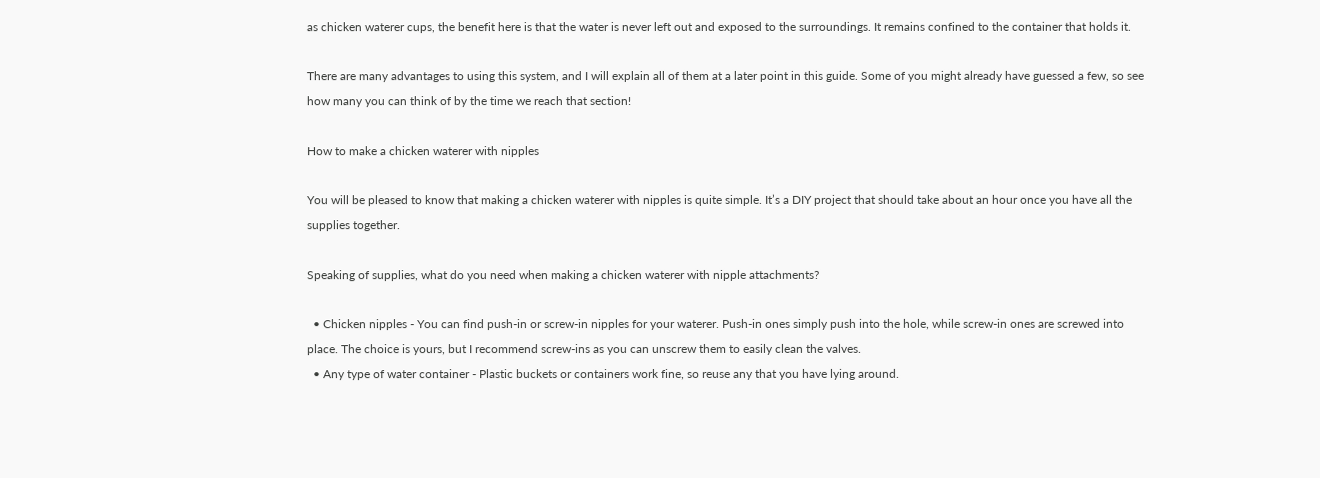as chicken waterer cups, the benefit here is that the water is never left out and exposed to the surroundings. It remains confined to the container that holds it.

There are many advantages to using this system, and I will explain all of them at a later point in this guide. Some of you might already have guessed a few, so see how many you can think of by the time we reach that section!

How to make a chicken waterer with nipples

You will be pleased to know that making a chicken waterer with nipples is quite simple. It’s a DIY project that should take about an hour once you have all the supplies together.

Speaking of supplies, what do you need when making a chicken waterer with nipple attachments?

  • Chicken nipples - You can find push-in or screw-in nipples for your waterer. Push-in ones simply push into the hole, while screw-in ones are screwed into place. The choice is yours, but I recommend screw-ins as you can unscrew them to easily clean the valves.
  • Any type of water container - Plastic buckets or containers work fine, so reuse any that you have lying around.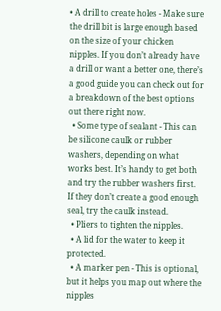• A drill to create holes - Make sure the drill bit is large enough based on the size of your chicken nipples. If you don’t already have a drill or want a better one, there’s a good guide you can check out for a breakdown of the best options out there right now.
  • Some type of sealant - This can be silicone caulk or rubber washers, depending on what works best. It’s handy to get both and try the rubber washers first. If they don’t create a good enough seal, try the caulk instead.
  • Pliers to tighten the nipples.
  • A lid for the water to keep it protected.
  • A marker pen - This is optional, but it helps you map out where the nipples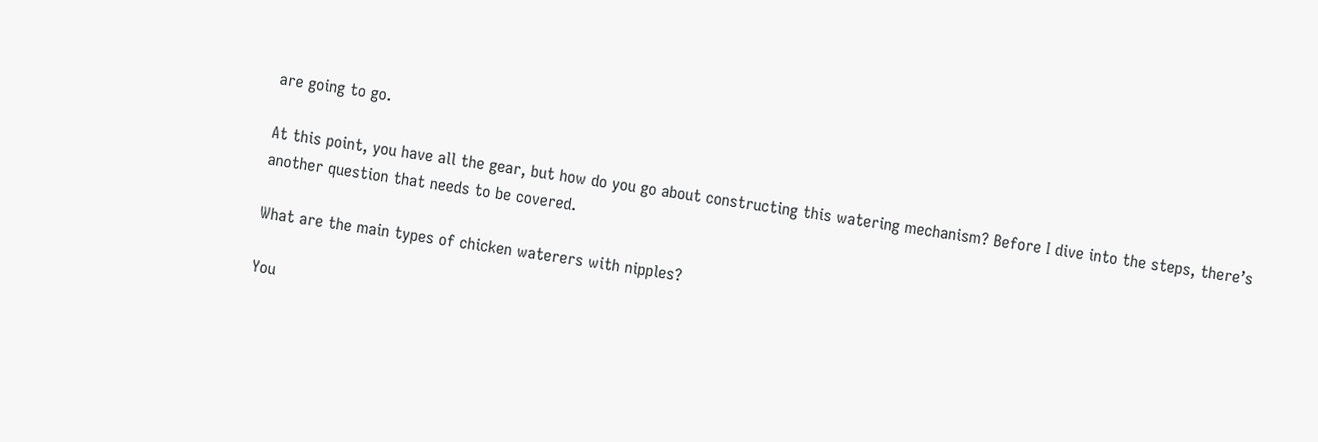are going to go.

At this point, you have all the gear, but how do you go about constructing this watering mechanism? Before I dive into the steps, there’s another question that needs to be covered.

What are the main types of chicken waterers with nipples?

You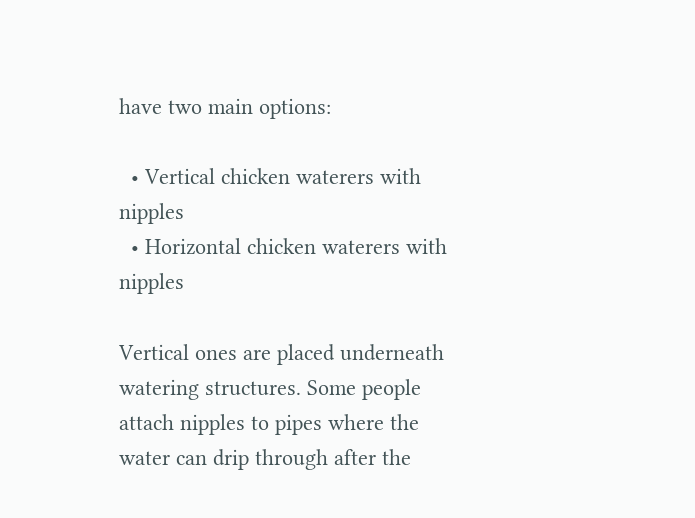have two main options:

  • Vertical chicken waterers with nipples
  • Horizontal chicken waterers with nipples

Vertical ones are placed underneath watering structures. Some people attach nipples to pipes where the water can drip through after the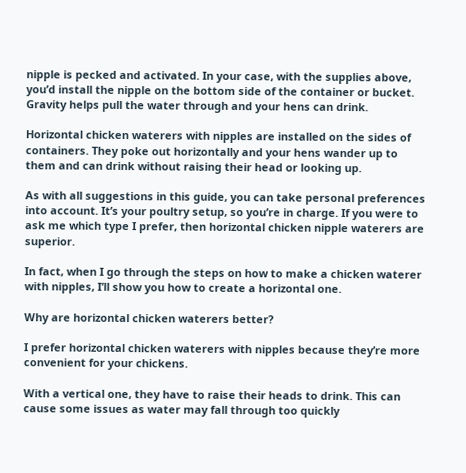nipple is pecked and activated. In your case, with the supplies above, you’d install the nipple on the bottom side of the container or bucket. Gravity helps pull the water through and your hens can drink.

Horizontal chicken waterers with nipples are installed on the sides of containers. They poke out horizontally and your hens wander up to them and can drink without raising their head or looking up.

As with all suggestions in this guide, you can take personal preferences into account. It’s your poultry setup, so you’re in charge. If you were to ask me which type I prefer, then horizontal chicken nipple waterers are superior.

In fact, when I go through the steps on how to make a chicken waterer with nipples, I’ll show you how to create a horizontal one.

Why are horizontal chicken waterers better?

I prefer horizontal chicken waterers with nipples because they’re more convenient for your chickens.

With a vertical one, they have to raise their heads to drink. This can cause some issues as water may fall through too quickly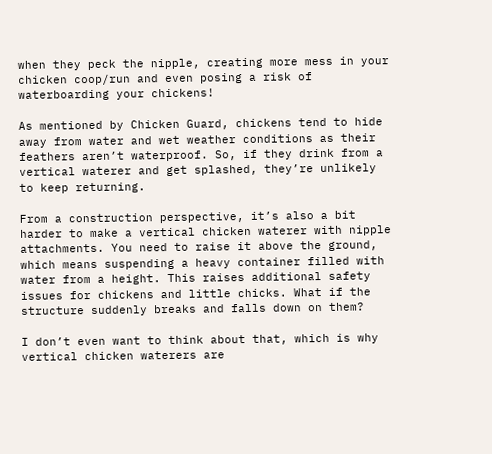when they peck the nipple, creating more mess in your chicken coop/run and even posing a risk of waterboarding your chickens!

As mentioned by Chicken Guard, chickens tend to hide away from water and wet weather conditions as their feathers aren’t waterproof. So, if they drink from a vertical waterer and get splashed, they’re unlikely to keep returning.

From a construction perspective, it’s also a bit harder to make a vertical chicken waterer with nipple attachments. You need to raise it above the ground, which means suspending a heavy container filled with water from a height. This raises additional safety issues for chickens and little chicks. What if the structure suddenly breaks and falls down on them?

I don’t even want to think about that, which is why vertical chicken waterers are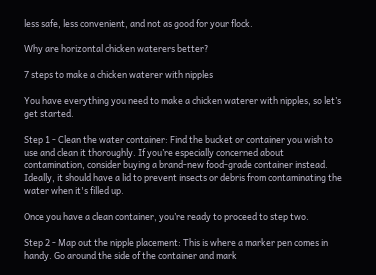less safe, less convenient, and not as good for your flock.

Why are horizontal chicken waterers better?

7 steps to make a chicken waterer with nipples

You have everything you need to make a chicken waterer with nipples, so let’s get started.

Step 1 - Clean the water container: Find the bucket or container you wish to use and clean it thoroughly. If you’re especially concerned about contamination, consider buying a brand-new food-grade container instead. Ideally, it should have a lid to prevent insects or debris from contaminating the water when it's filled up.

Once you have a clean container, you’re ready to proceed to step two.

Step 2 - Map out the nipple placement: This is where a marker pen comes in handy. Go around the side of the container and mark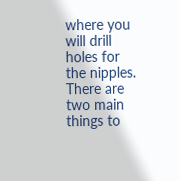where you will drill holes for the nipples. There are two main things to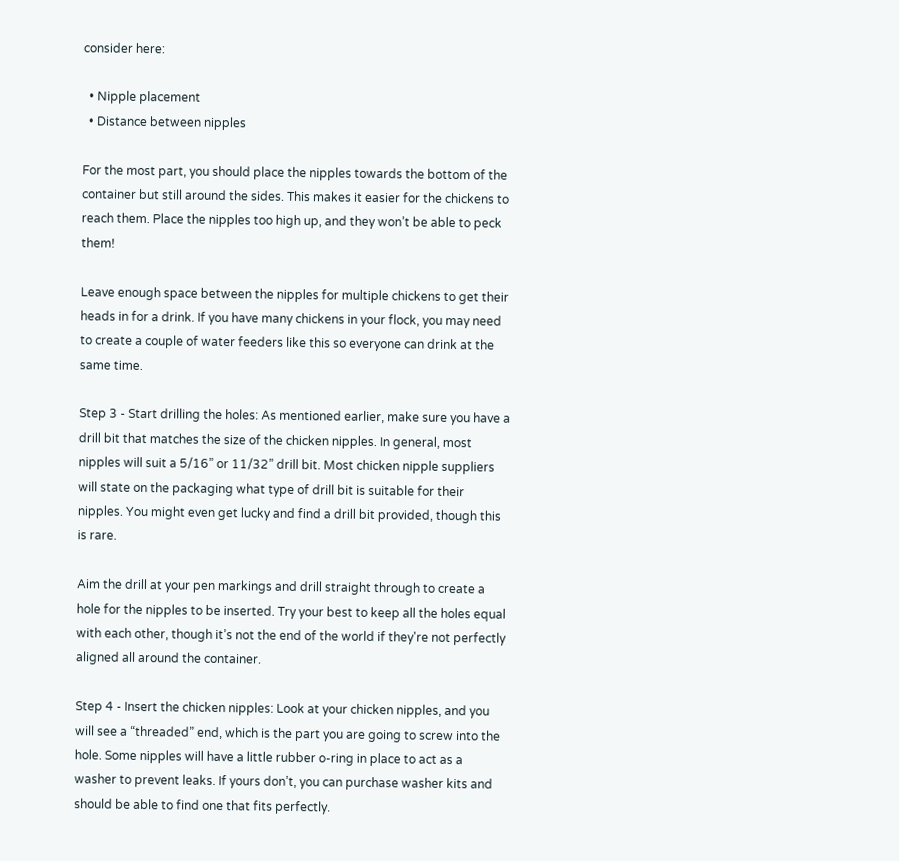consider here:

  • Nipple placement
  • Distance between nipples

For the most part, you should place the nipples towards the bottom of the container but still around the sides. This makes it easier for the chickens to reach them. Place the nipples too high up, and they won’t be able to peck them!

Leave enough space between the nipples for multiple chickens to get their heads in for a drink. If you have many chickens in your flock, you may need to create a couple of water feeders like this so everyone can drink at the same time.

Step 3 - Start drilling the holes: As mentioned earlier, make sure you have a drill bit that matches the size of the chicken nipples. In general, most nipples will suit a 5/16” or 11/32” drill bit. Most chicken nipple suppliers will state on the packaging what type of drill bit is suitable for their nipples. You might even get lucky and find a drill bit provided, though this is rare.

Aim the drill at your pen markings and drill straight through to create a hole for the nipples to be inserted. Try your best to keep all the holes equal with each other, though it’s not the end of the world if they're not perfectly aligned all around the container.

Step 4 - Insert the chicken nipples: Look at your chicken nipples, and you will see a “threaded” end, which is the part you are going to screw into the hole. Some nipples will have a little rubber o-ring in place to act as a washer to prevent leaks. If yours don’t, you can purchase washer kits and should be able to find one that fits perfectly.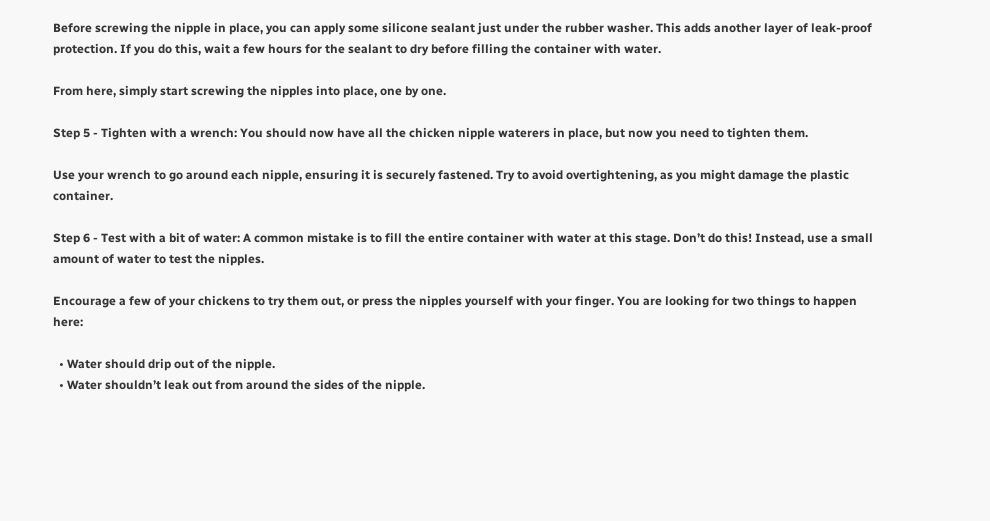Before screwing the nipple in place, you can apply some silicone sealant just under the rubber washer. This adds another layer of leak-proof protection. If you do this, wait a few hours for the sealant to dry before filling the container with water.

From here, simply start screwing the nipples into place, one by one.

Step 5 - Tighten with a wrench: You should now have all the chicken nipple waterers in place, but now you need to tighten them.

Use your wrench to go around each nipple, ensuring it is securely fastened. Try to avoid overtightening, as you might damage the plastic container.

Step 6 - Test with a bit of water: A common mistake is to fill the entire container with water at this stage. Don’t do this! Instead, use a small amount of water to test the nipples.

Encourage a few of your chickens to try them out, or press the nipples yourself with your finger. You are looking for two things to happen here:

  • Water should drip out of the nipple.
  • Water shouldn’t leak out from around the sides of the nipple.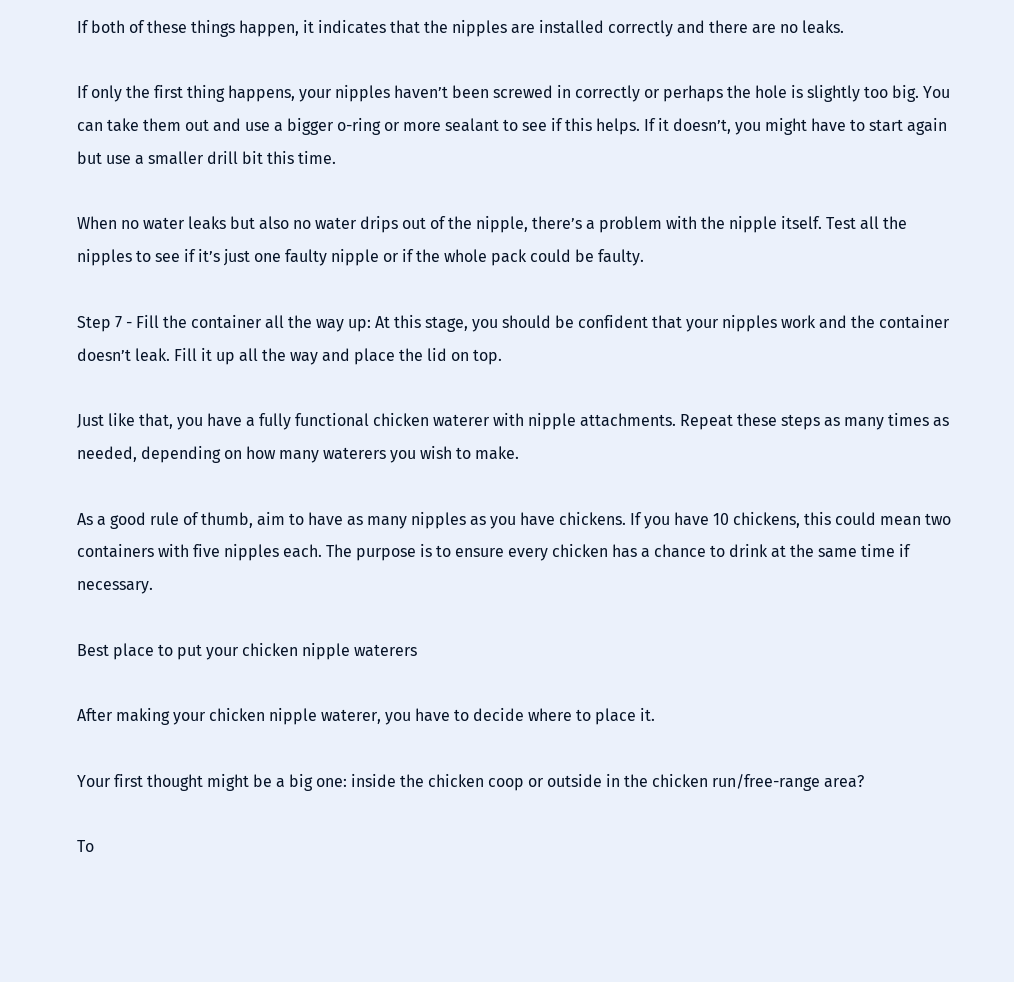If both of these things happen, it indicates that the nipples are installed correctly and there are no leaks.

If only the first thing happens, your nipples haven’t been screwed in correctly or perhaps the hole is slightly too big. You can take them out and use a bigger o-ring or more sealant to see if this helps. If it doesn’t, you might have to start again but use a smaller drill bit this time.

When no water leaks but also no water drips out of the nipple, there’s a problem with the nipple itself. Test all the nipples to see if it’s just one faulty nipple or if the whole pack could be faulty.

Step 7 - Fill the container all the way up: At this stage, you should be confident that your nipples work and the container doesn’t leak. Fill it up all the way and place the lid on top.

Just like that, you have a fully functional chicken waterer with nipple attachments. Repeat these steps as many times as needed, depending on how many waterers you wish to make.

As a good rule of thumb, aim to have as many nipples as you have chickens. If you have 10 chickens, this could mean two containers with five nipples each. The purpose is to ensure every chicken has a chance to drink at the same time if necessary.

Best place to put your chicken nipple waterers

After making your chicken nipple waterer, you have to decide where to place it.

Your first thought might be a big one: inside the chicken coop or outside in the chicken run/free-range area?

To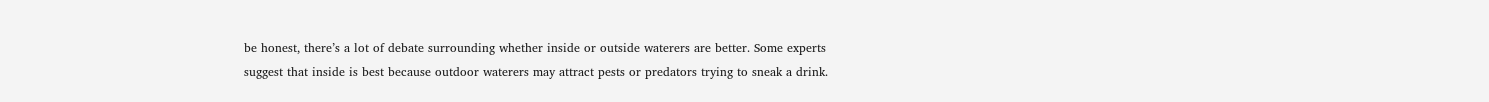be honest, there’s a lot of debate surrounding whether inside or outside waterers are better. Some experts suggest that inside is best because outdoor waterers may attract pests or predators trying to sneak a drink.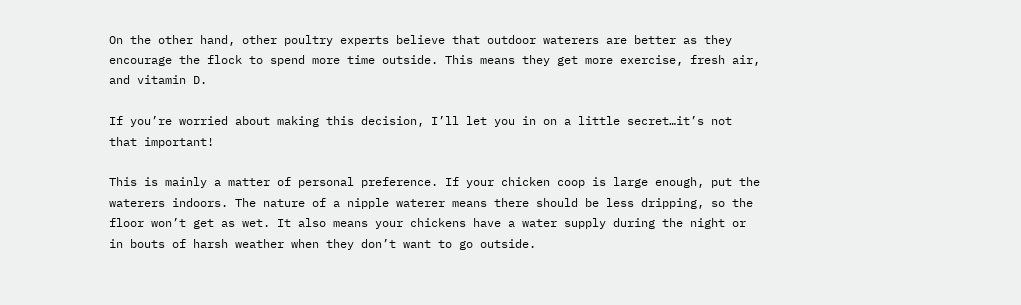On the other hand, other poultry experts believe that outdoor waterers are better as they encourage the flock to spend more time outside. This means they get more exercise, fresh air, and vitamin D.

If you’re worried about making this decision, I’ll let you in on a little secret…it’s not that important!

This is mainly a matter of personal preference. If your chicken coop is large enough, put the waterers indoors. The nature of a nipple waterer means there should be less dripping, so the floor won’t get as wet. It also means your chickens have a water supply during the night or in bouts of harsh weather when they don’t want to go outside.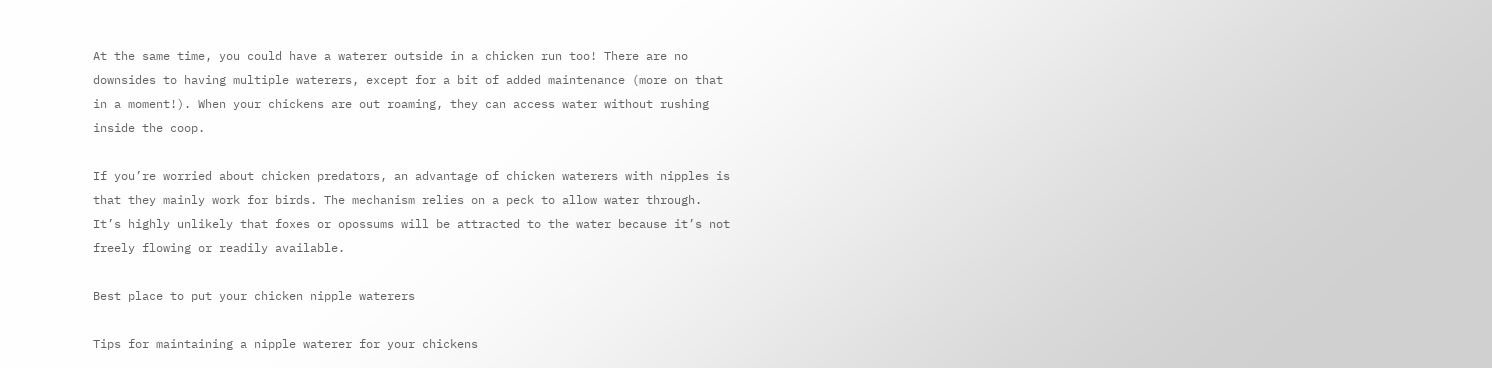At the same time, you could have a waterer outside in a chicken run too! There are no downsides to having multiple waterers, except for a bit of added maintenance (more on that in a moment!). When your chickens are out roaming, they can access water without rushing inside the coop.

If you’re worried about chicken predators, an advantage of chicken waterers with nipples is that they mainly work for birds. The mechanism relies on a peck to allow water through. It’s highly unlikely that foxes or opossums will be attracted to the water because it’s not freely flowing or readily available.

Best place to put your chicken nipple waterers

Tips for maintaining a nipple waterer for your chickens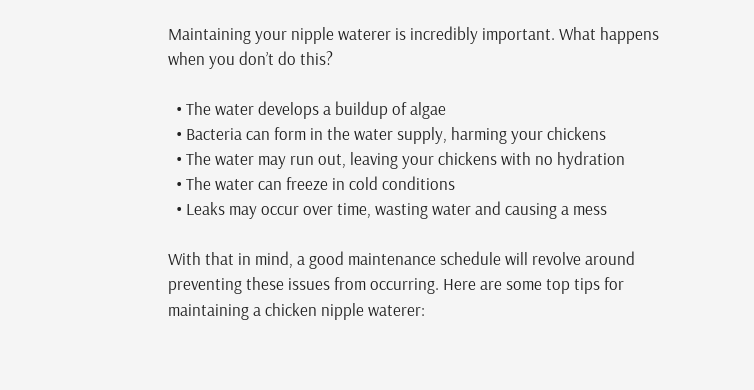Maintaining your nipple waterer is incredibly important. What happens when you don’t do this?

  • The water develops a buildup of algae
  • Bacteria can form in the water supply, harming your chickens
  • The water may run out, leaving your chickens with no hydration
  • The water can freeze in cold conditions
  • Leaks may occur over time, wasting water and causing a mess

With that in mind, a good maintenance schedule will revolve around preventing these issues from occurring. Here are some top tips for maintaining a chicken nipple waterer: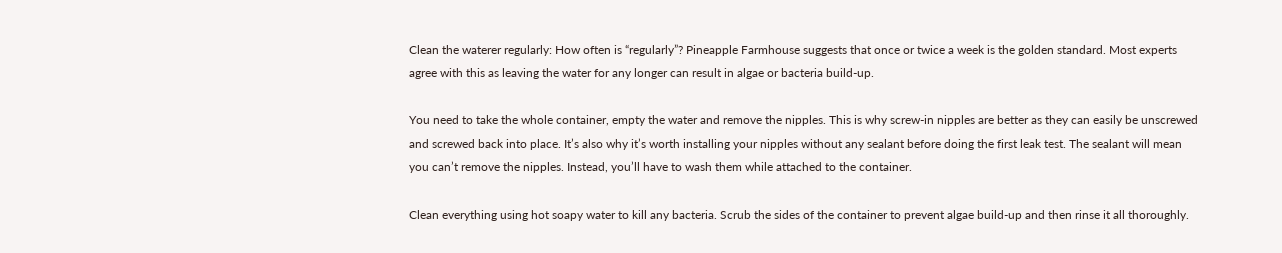Clean the waterer regularly: How often is “regularly”? Pineapple Farmhouse suggests that once or twice a week is the golden standard. Most experts agree with this as leaving the water for any longer can result in algae or bacteria build-up.

You need to take the whole container, empty the water and remove the nipples. This is why screw-in nipples are better as they can easily be unscrewed and screwed back into place. It’s also why it’s worth installing your nipples without any sealant before doing the first leak test. The sealant will mean you can’t remove the nipples. Instead, you’ll have to wash them while attached to the container.

Clean everything using hot soapy water to kill any bacteria. Scrub the sides of the container to prevent algae build-up and then rinse it all thoroughly.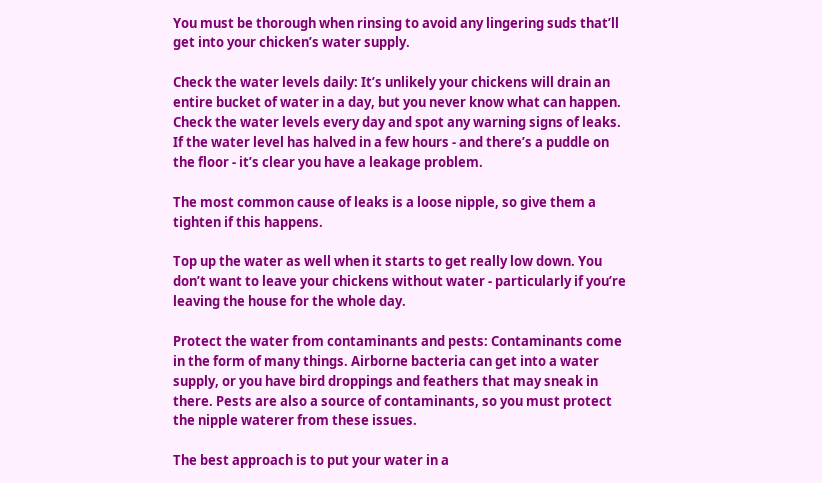You must be thorough when rinsing to avoid any lingering suds that’ll get into your chicken’s water supply.

Check the water levels daily: It’s unlikely your chickens will drain an entire bucket of water in a day, but you never know what can happen. Check the water levels every day and spot any warning signs of leaks. If the water level has halved in a few hours - and there’s a puddle on the floor - it’s clear you have a leakage problem.

The most common cause of leaks is a loose nipple, so give them a tighten if this happens.

Top up the water as well when it starts to get really low down. You don’t want to leave your chickens without water - particularly if you’re leaving the house for the whole day.

Protect the water from contaminants and pests: Contaminants come in the form of many things. Airborne bacteria can get into a water supply, or you have bird droppings and feathers that may sneak in there. Pests are also a source of contaminants, so you must protect the nipple waterer from these issues.

The best approach is to put your water in a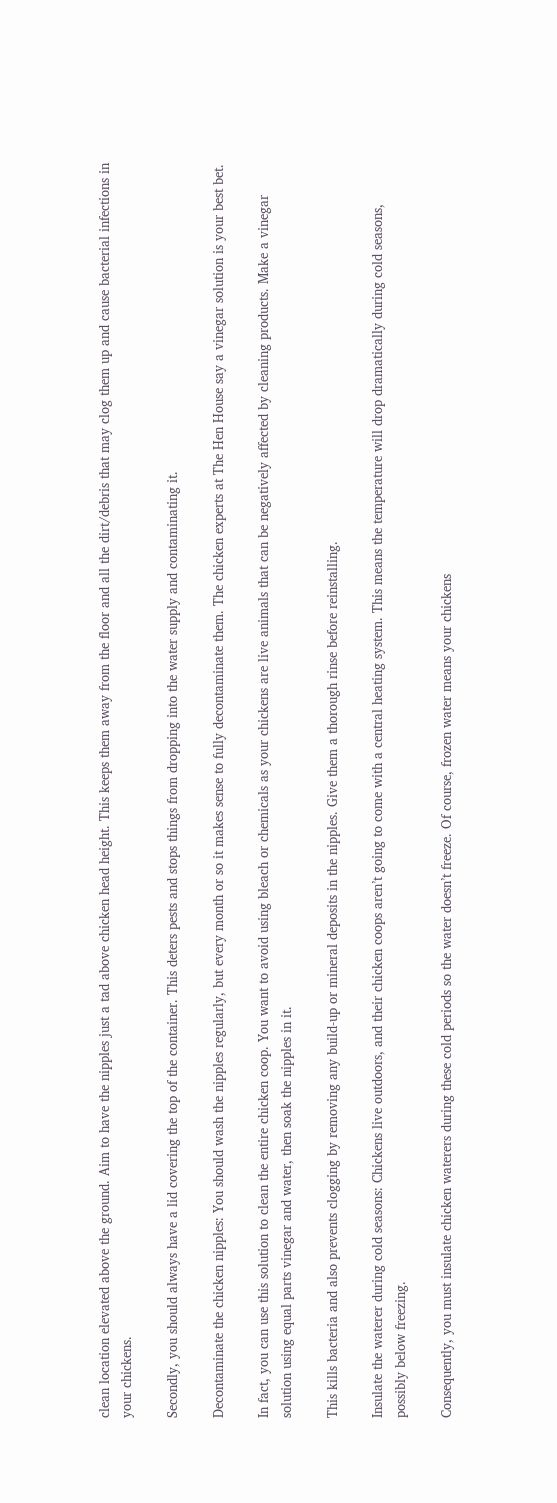clean location elevated above the ground. Aim to have the nipples just a tad above chicken head height. This keeps them away from the floor and all the dirt/debris that may clog them up and cause bacterial infections in your chickens.

Secondly, you should always have a lid covering the top of the container. This deters pests and stops things from dropping into the water supply and contaminating it.

Decontaminate the chicken nipples: You should wash the nipples regularly, but every month or so it makes sense to fully decontaminate them. The chicken experts at The Hen House say a vinegar solution is your best bet.

In fact, you can use this solution to clean the entire chicken coop. You want to avoid using bleach or chemicals as your chickens are live animals that can be negatively affected by cleaning products. Make a vinegar solution using equal parts vinegar and water, then soak the nipples in it.

This kills bacteria and also prevents clogging by removing any build-up or mineral deposits in the nipples. Give them a thorough rinse before reinstalling.

Insulate the waterer during cold seasons: Chickens live outdoors, and their chicken coops aren’t going to come with a central heating system. This means the temperature will drop dramatically during cold seasons, possibly below freezing.

Consequently, you must insulate chicken waterers during these cold periods so the water doesn’t freeze. Of course, frozen water means your chickens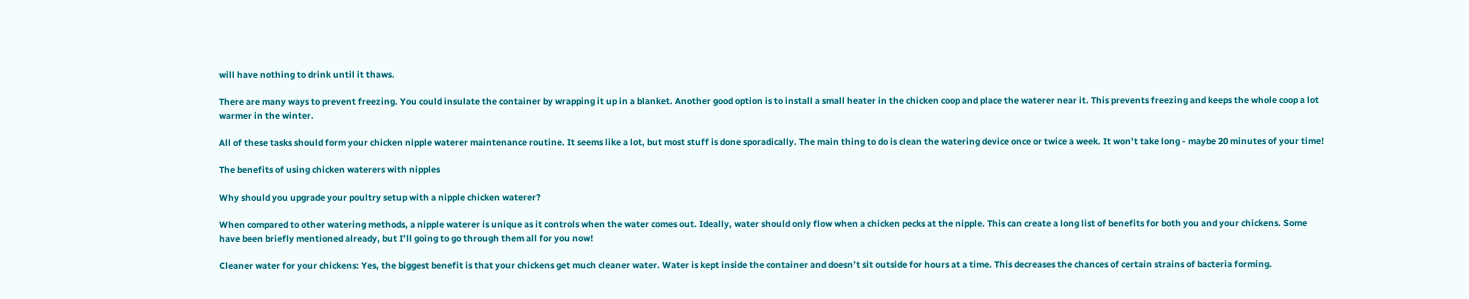will have nothing to drink until it thaws.

There are many ways to prevent freezing. You could insulate the container by wrapping it up in a blanket. Another good option is to install a small heater in the chicken coop and place the waterer near it. This prevents freezing and keeps the whole coop a lot warmer in the winter.

All of these tasks should form your chicken nipple waterer maintenance routine. It seems like a lot, but most stuff is done sporadically. The main thing to do is clean the watering device once or twice a week. It won’t take long - maybe 20 minutes of your time!

The benefits of using chicken waterers with nipples

Why should you upgrade your poultry setup with a nipple chicken waterer?

When compared to other watering methods, a nipple waterer is unique as it controls when the water comes out. Ideally, water should only flow when a chicken pecks at the nipple. This can create a long list of benefits for both you and your chickens. Some have been briefly mentioned already, but I’ll going to go through them all for you now!

Cleaner water for your chickens: Yes, the biggest benefit is that your chickens get much cleaner water. Water is kept inside the container and doesn’t sit outside for hours at a time. This decreases the chances of certain strains of bacteria forming.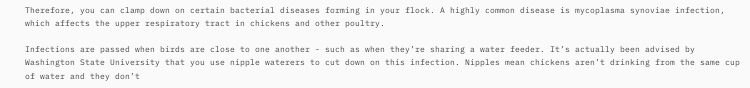Therefore, you can clamp down on certain bacterial diseases forming in your flock. A highly common disease is mycoplasma synoviae infection, which affects the upper respiratory tract in chickens and other poultry.

Infections are passed when birds are close to one another - such as when they’re sharing a water feeder. It’s actually been advised by Washington State University that you use nipple waterers to cut down on this infection. Nipples mean chickens aren’t drinking from the same cup of water and they don’t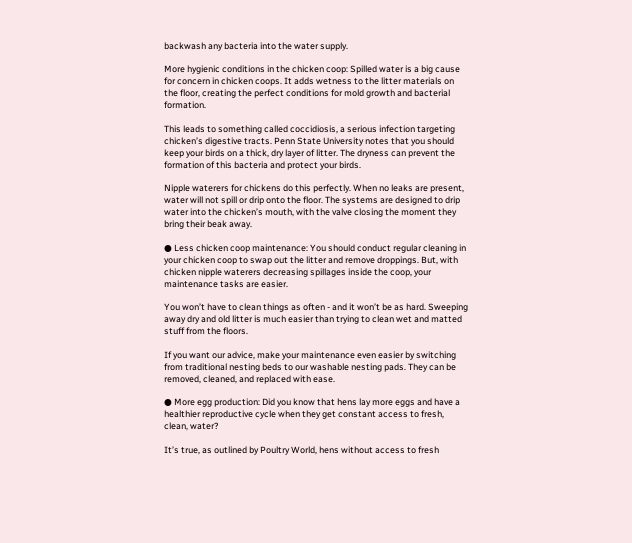backwash any bacteria into the water supply.

More hygienic conditions in the chicken coop: Spilled water is a big cause for concern in chicken coops. It adds wetness to the litter materials on the floor, creating the perfect conditions for mold growth and bacterial formation.

This leads to something called coccidiosis, a serious infection targeting chicken’s digestive tracts. Penn State University notes that you should keep your birds on a thick, dry layer of litter. The dryness can prevent the formation of this bacteria and protect your birds.

Nipple waterers for chickens do this perfectly. When no leaks are present, water will not spill or drip onto the floor. The systems are designed to drip water into the chicken’s mouth, with the valve closing the moment they bring their beak away.

● Less chicken coop maintenance: You should conduct regular cleaning in your chicken coop to swap out the litter and remove droppings. But, with chicken nipple waterers decreasing spillages inside the coop, your maintenance tasks are easier.

You won’t have to clean things as often - and it won’t be as hard. Sweeping away dry and old litter is much easier than trying to clean wet and matted stuff from the floors.

If you want our advice, make your maintenance even easier by switching from traditional nesting beds to our washable nesting pads. They can be removed, cleaned, and replaced with ease.

● More egg production: Did you know that hens lay more eggs and have a healthier reproductive cycle when they get constant access to fresh, clean, water?

It’s true, as outlined by Poultry World, hens without access to fresh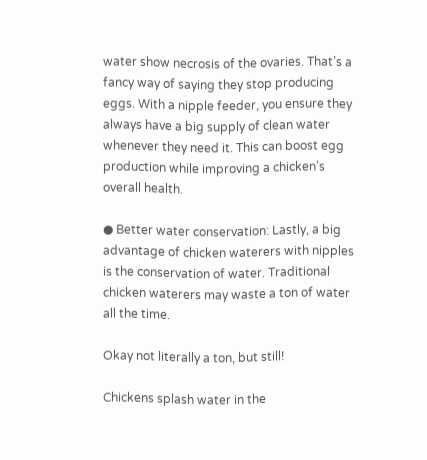water show necrosis of the ovaries. That’s a fancy way of saying they stop producing eggs. With a nipple feeder, you ensure they always have a big supply of clean water whenever they need it. This can boost egg production while improving a chicken’s overall health.

● Better water conservation: Lastly, a big advantage of chicken waterers with nipples is the conservation of water. Traditional chicken waterers may waste a ton of water all the time.

Okay not literally a ton, but still!

Chickens splash water in the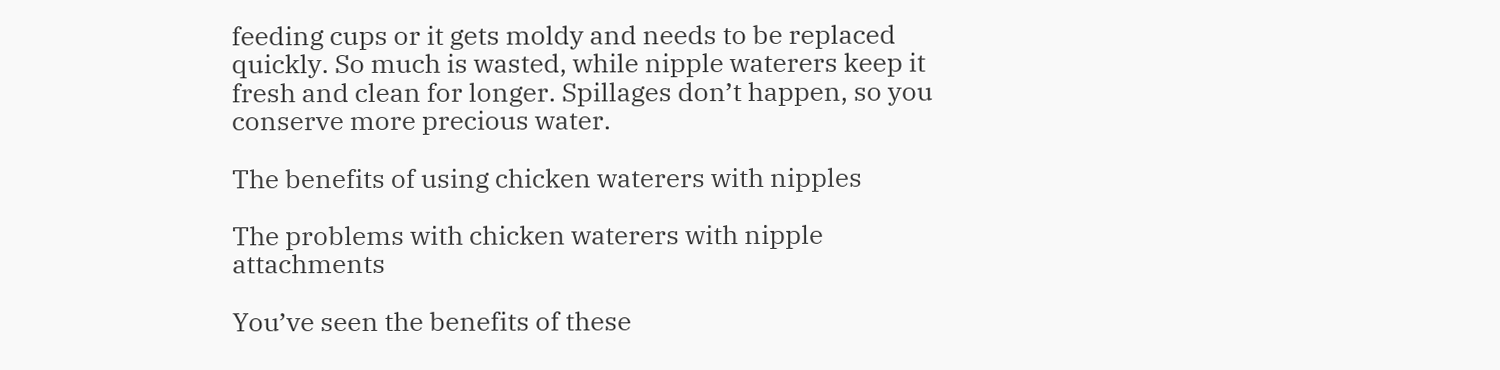feeding cups or it gets moldy and needs to be replaced quickly. So much is wasted, while nipple waterers keep it fresh and clean for longer. Spillages don’t happen, so you conserve more precious water.

The benefits of using chicken waterers with nipples

The problems with chicken waterers with nipple attachments

You’ve seen the benefits of these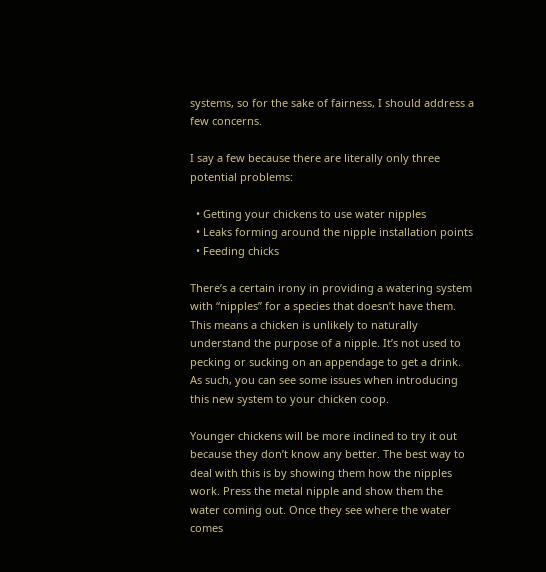systems, so for the sake of fairness, I should address a few concerns.

I say a few because there are literally only three potential problems:

  • Getting your chickens to use water nipples
  • Leaks forming around the nipple installation points
  • Feeding chicks

There’s a certain irony in providing a watering system with “nipples” for a species that doesn’t have them. This means a chicken is unlikely to naturally understand the purpose of a nipple. It’s not used to pecking or sucking on an appendage to get a drink. As such, you can see some issues when introducing this new system to your chicken coop.

Younger chickens will be more inclined to try it out because they don’t know any better. The best way to deal with this is by showing them how the nipples work. Press the metal nipple and show them the water coming out. Once they see where the water comes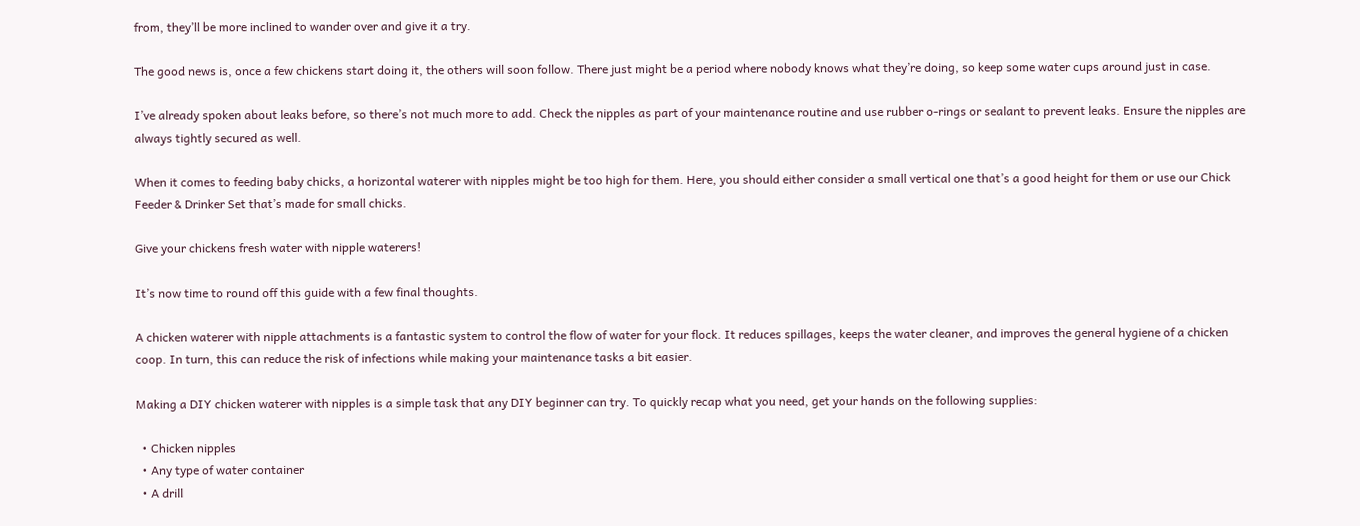from, they’ll be more inclined to wander over and give it a try.

The good news is, once a few chickens start doing it, the others will soon follow. There just might be a period where nobody knows what they’re doing, so keep some water cups around just in case.

I’ve already spoken about leaks before, so there’s not much more to add. Check the nipples as part of your maintenance routine and use rubber o-rings or sealant to prevent leaks. Ensure the nipples are always tightly secured as well.

When it comes to feeding baby chicks, a horizontal waterer with nipples might be too high for them. Here, you should either consider a small vertical one that’s a good height for them or use our Chick Feeder & Drinker Set that’s made for small chicks.

Give your chickens fresh water with nipple waterers!

It’s now time to round off this guide with a few final thoughts.

A chicken waterer with nipple attachments is a fantastic system to control the flow of water for your flock. It reduces spillages, keeps the water cleaner, and improves the general hygiene of a chicken coop. In turn, this can reduce the risk of infections while making your maintenance tasks a bit easier.

Making a DIY chicken waterer with nipples is a simple task that any DIY beginner can try. To quickly recap what you need, get your hands on the following supplies:

  • Chicken nipples
  • Any type of water container
  • A drill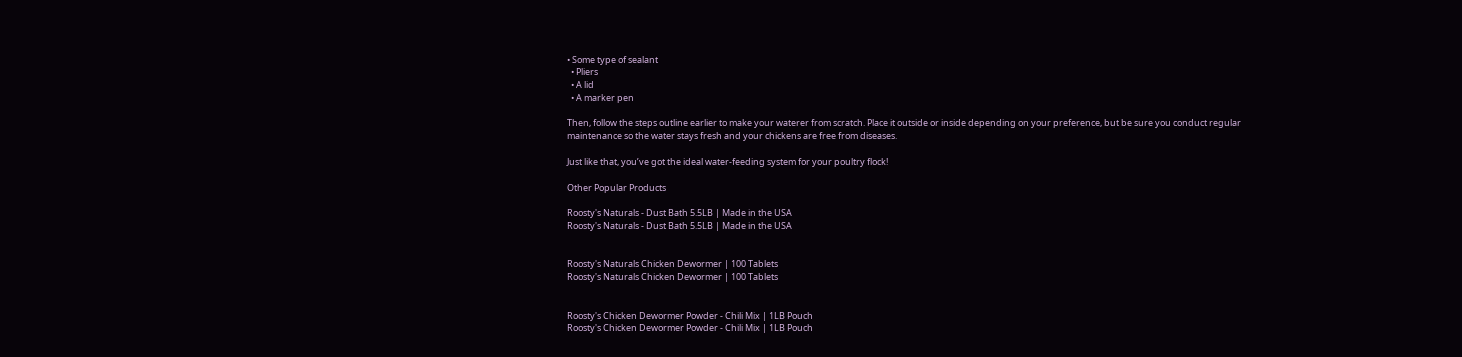• Some type of sealant
  • Pliers
  • A lid
  • A marker pen

Then, follow the steps outline earlier to make your waterer from scratch. Place it outside or inside depending on your preference, but be sure you conduct regular maintenance so the water stays fresh and your chickens are free from diseases.

Just like that, you’ve got the ideal water-feeding system for your poultry flock!

Other Popular Products

Roosty's Naturals - Dust Bath 5.5LB | Made in the USA
Roosty's Naturals - Dust Bath 5.5LB | Made in the USA


Roosty's Naturals Chicken Dewormer | 100 Tablets
Roosty's Naturals Chicken Dewormer | 100 Tablets


Roosty's Chicken Dewormer Powder - Chili Mix | 1LB Pouch
Roosty's Chicken Dewormer Powder - Chili Mix | 1LB Pouch